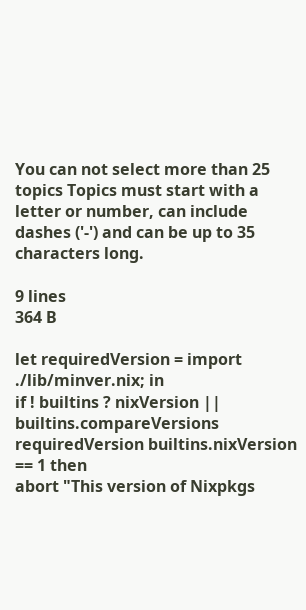You can not select more than 25 topics Topics must start with a letter or number, can include dashes ('-') and can be up to 35 characters long.

9 lines
364 B

let requiredVersion = import ./lib/minver.nix; in
if ! builtins ? nixVersion || builtins.compareVersions requiredVersion builtins.nixVersion == 1 then
abort "This version of Nixpkgs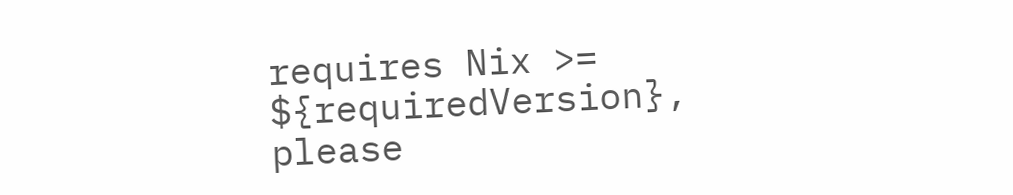requires Nix >= ${requiredVersion}, please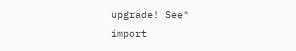upgrade! See"
import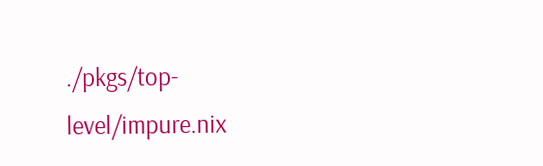./pkgs/top-level/impure.nix